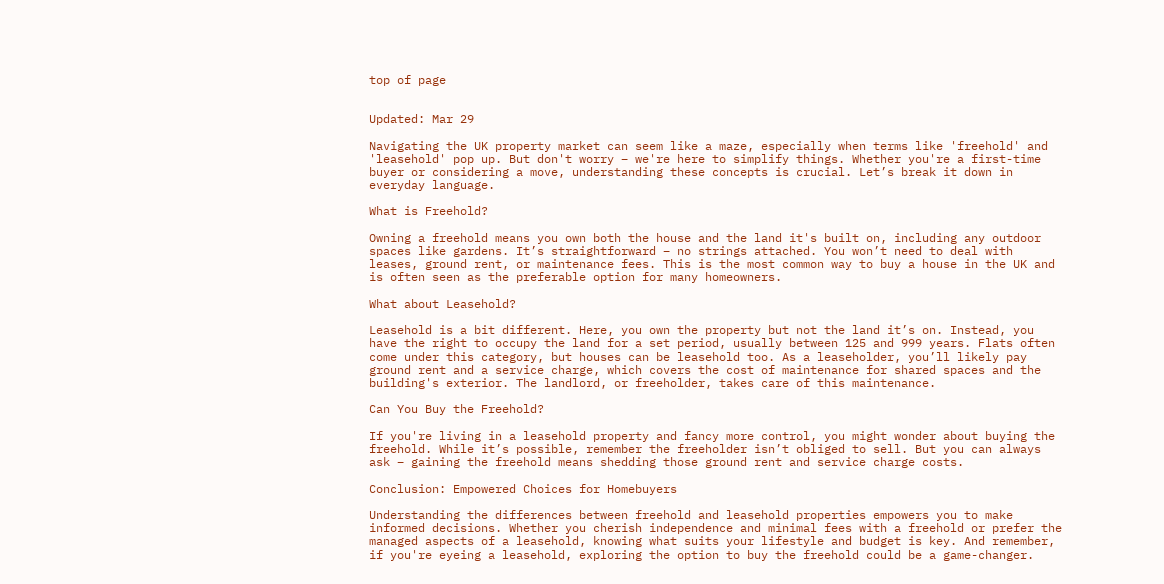top of page


Updated: Mar 29

Navigating the UK property market can seem like a maze, especially when terms like 'freehold' and 'leasehold' pop up. But don't worry – we're here to simplify things. Whether you're a first-time buyer or considering a move, understanding these concepts is crucial. Let’s break it down in everyday language.

What is Freehold?

Owning a freehold means you own both the house and the land it's built on, including any outdoor spaces like gardens. It’s straightforward – no strings attached. You won’t need to deal with leases, ground rent, or maintenance fees. This is the most common way to buy a house in the UK and is often seen as the preferable option for many homeowners.

What about Leasehold?

Leasehold is a bit different. Here, you own the property but not the land it’s on. Instead, you have the right to occupy the land for a set period, usually between 125 and 999 years. Flats often come under this category, but houses can be leasehold too. As a leaseholder, you’ll likely pay ground rent and a service charge, which covers the cost of maintenance for shared spaces and the building's exterior. The landlord, or freeholder, takes care of this maintenance.

Can You Buy the Freehold?

If you're living in a leasehold property and fancy more control, you might wonder about buying the freehold. While it’s possible, remember the freeholder isn’t obliged to sell. But you can always ask – gaining the freehold means shedding those ground rent and service charge costs.

Conclusion: Empowered Choices for Homebuyers

Understanding the differences between freehold and leasehold properties empowers you to make informed decisions. Whether you cherish independence and minimal fees with a freehold or prefer the managed aspects of a leasehold, knowing what suits your lifestyle and budget is key. And remember, if you're eyeing a leasehold, exploring the option to buy the freehold could be a game-changer.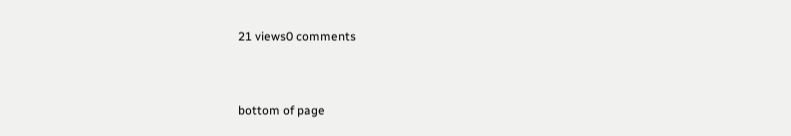21 views0 comments


bottom of page